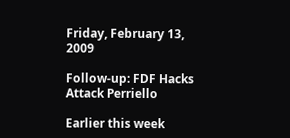Friday, February 13, 2009

Follow-up: FDF Hacks Attack Perriello

Earlier this week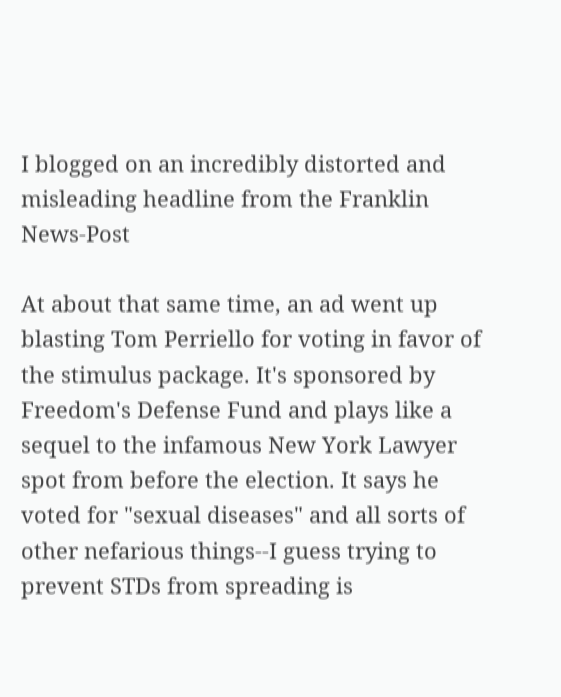I blogged on an incredibly distorted and misleading headline from the Franklin News-Post

At about that same time, an ad went up blasting Tom Perriello for voting in favor of the stimulus package. It's sponsored by Freedom's Defense Fund and plays like a sequel to the infamous New York Lawyer spot from before the election. It says he voted for "sexual diseases" and all sorts of other nefarious things--I guess trying to prevent STDs from spreading is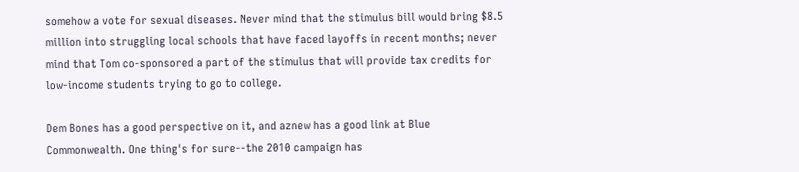somehow a vote for sexual diseases. Never mind that the stimulus bill would bring $8.5 million into struggling local schools that have faced layoffs in recent months; never mind that Tom co-sponsored a part of the stimulus that will provide tax credits for low-income students trying to go to college.

Dem Bones has a good perspective on it, and aznew has a good link at Blue Commonwealth. One thing's for sure--the 2010 campaign has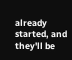already started, and they'll be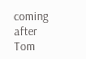coming after Tom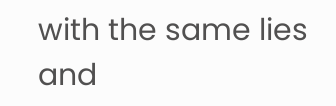with the same lies and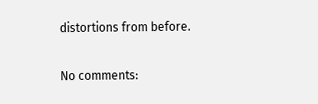distortions from before.

No comments: